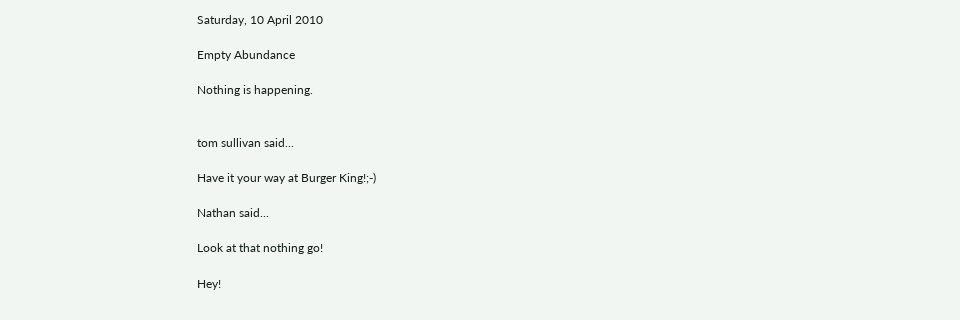Saturday, 10 April 2010

Empty Abundance

Nothing is happening.


tom sullivan said...

Have it your way at Burger King!;-)

Nathan said...

Look at that nothing go!

Hey!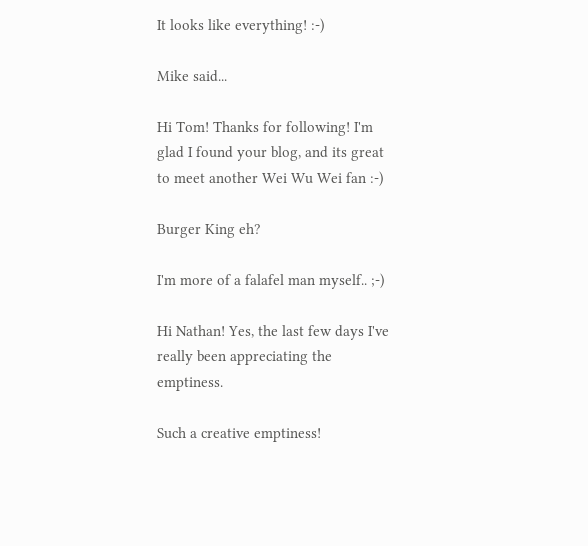It looks like everything! :-)

Mike said...

Hi Tom! Thanks for following! I'm glad I found your blog, and its great to meet another Wei Wu Wei fan :-)

Burger King eh?

I'm more of a falafel man myself.. ;-)

Hi Nathan! Yes, the last few days I've really been appreciating the emptiness.

Such a creative emptiness!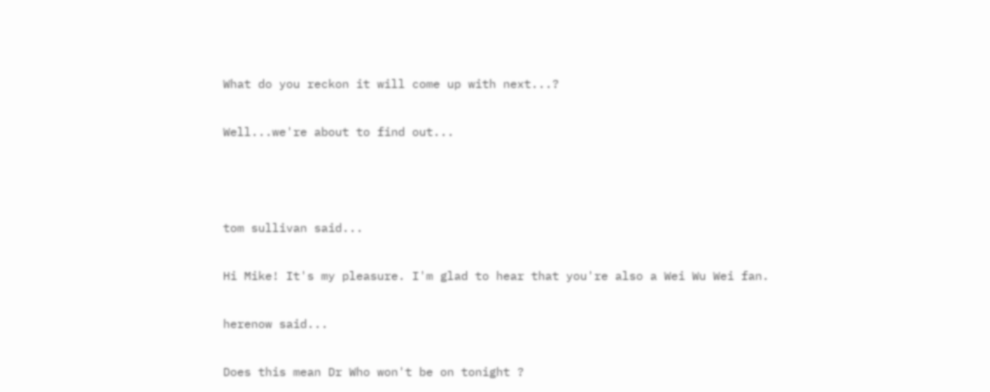What do you reckon it will come up with next...?

Well...we're about to find out...



tom sullivan said...

Hi Mike! It's my pleasure. I'm glad to hear that you're also a Wei Wu Wei fan.

herenow said...

Does this mean Dr Who won't be on tonight ?